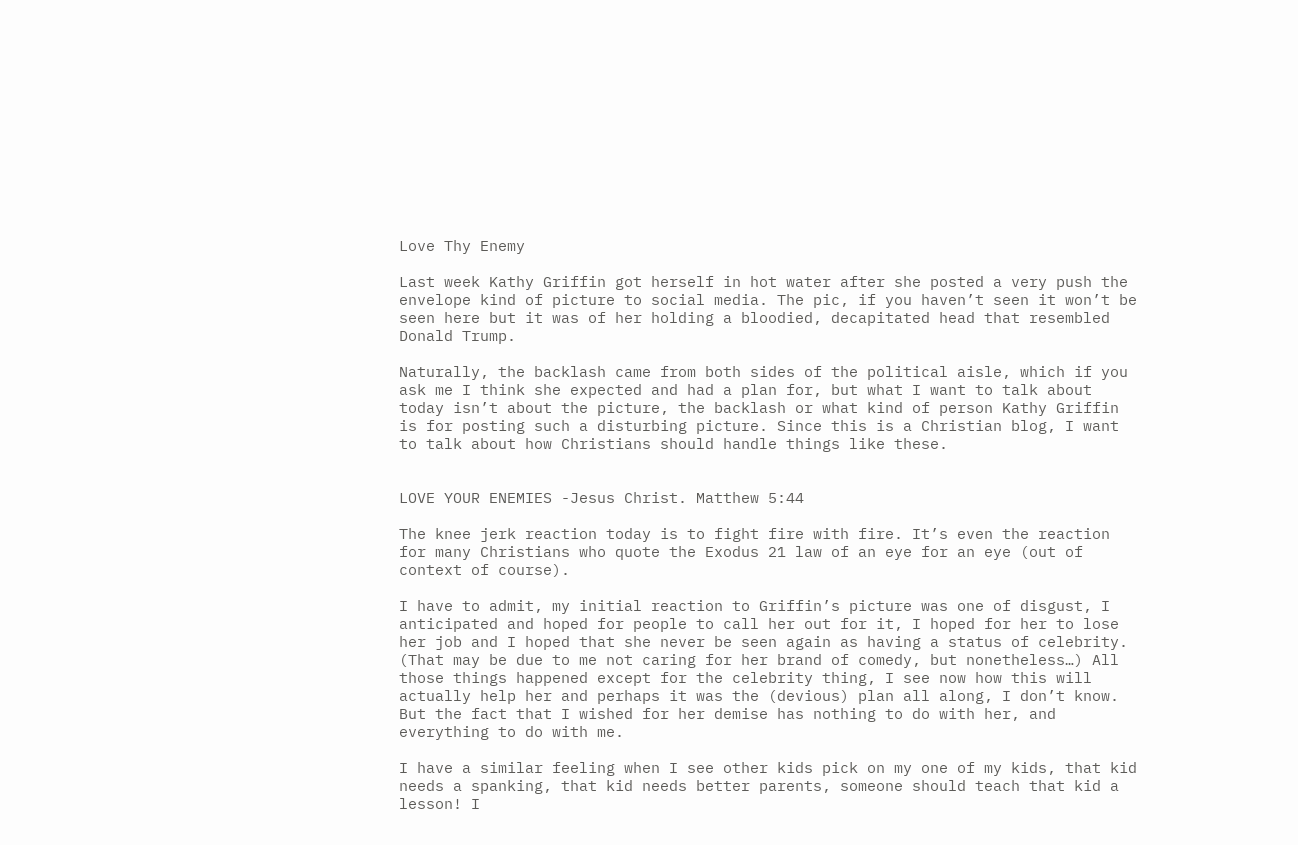Love Thy Enemy

Last week Kathy Griffin got herself in hot water after she posted a very push the envelope kind of picture to social media. The pic, if you haven’t seen it won’t be seen here but it was of her holding a bloodied, decapitated head that resembled Donald Trump.

Naturally, the backlash came from both sides of the political aisle, which if you ask me I think she expected and had a plan for, but what I want to talk about today isn’t about the picture, the backlash or what kind of person Kathy Griffin is for posting such a disturbing picture. Since this is a Christian blog, I want to talk about how Christians should handle things like these.


LOVE YOUR ENEMIES -Jesus Christ. Matthew 5:44

The knee jerk reaction today is to fight fire with fire. It’s even the reaction for many Christians who quote the Exodus 21 law of an eye for an eye (out of context of course).

I have to admit, my initial reaction to Griffin’s picture was one of disgust, I anticipated and hoped for people to call her out for it, I hoped for her to lose her job and I hoped that she never be seen again as having a status of celebrity. (That may be due to me not caring for her brand of comedy, but nonetheless…) All those things happened except for the celebrity thing, I see now how this will actually help her and perhaps it was the (devious) plan all along, I don’t know. But the fact that I wished for her demise has nothing to do with her, and everything to do with me.

I have a similar feeling when I see other kids pick on my one of my kids, that kid needs a spanking, that kid needs better parents, someone should teach that kid a lesson! I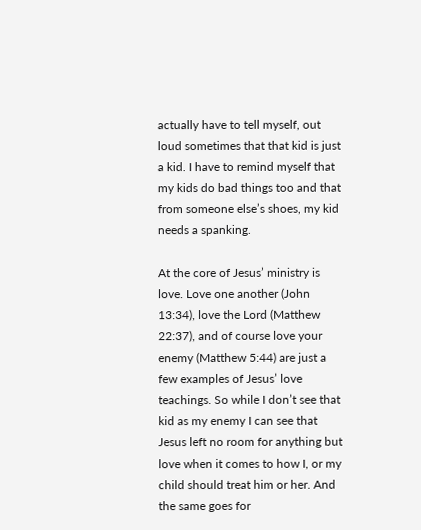actually have to tell myself, out loud sometimes that that kid is just a kid. I have to remind myself that my kids do bad things too and that from someone else’s shoes, my kid needs a spanking.

At the core of Jesus’ ministry is love. Love one another (John 13:34), love the Lord (Matthew 22:37), and of course love your enemy (Matthew 5:44) are just a few examples of Jesus’ love teachings. So while I don’t see that kid as my enemy I can see that Jesus left no room for anything but love when it comes to how I, or my child should treat him or her. And the same goes for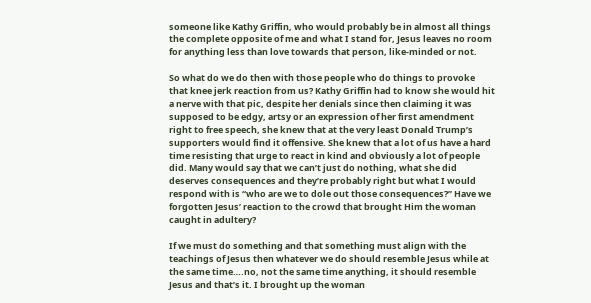someone like Kathy Griffin, who would probably be in almost all things the complete opposite of me and what I stand for, Jesus leaves no room for anything less than love towards that person, like-minded or not.

So what do we do then with those people who do things to provoke that knee jerk reaction from us? Kathy Griffin had to know she would hit a nerve with that pic, despite her denials since then claiming it was supposed to be edgy, artsy or an expression of her first amendment right to free speech, she knew that at the very least Donald Trump’s supporters would find it offensive. She knew that a lot of us have a hard time resisting that urge to react in kind and obviously a lot of people did. Many would say that we can’t just do nothing, what she did deserves consequences and they’re probably right but what I would respond with is “who are we to dole out those consequences?” Have we forgotten Jesus’ reaction to the crowd that brought Him the woman caught in adultery?

If we must do something and that something must align with the teachings of Jesus then whatever we do should resemble Jesus while at the same time….no, not the same time anything, it should resemble Jesus and that’s it. I brought up the woman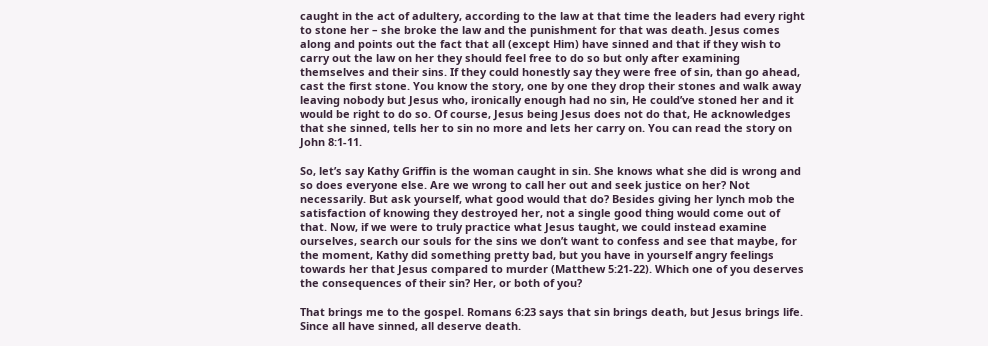caught in the act of adultery, according to the law at that time the leaders had every right to stone her – she broke the law and the punishment for that was death. Jesus comes along and points out the fact that all (except Him) have sinned and that if they wish to carry out the law on her they should feel free to do so but only after examining themselves and their sins. If they could honestly say they were free of sin, than go ahead, cast the first stone. You know the story, one by one they drop their stones and walk away leaving nobody but Jesus who, ironically enough had no sin, He could’ve stoned her and it would be right to do so. Of course, Jesus being Jesus does not do that, He acknowledges that she sinned, tells her to sin no more and lets her carry on. You can read the story on John 8:1-11.

So, let’s say Kathy Griffin is the woman caught in sin. She knows what she did is wrong and so does everyone else. Are we wrong to call her out and seek justice on her? Not necessarily. But ask yourself, what good would that do? Besides giving her lynch mob the satisfaction of knowing they destroyed her, not a single good thing would come out of that. Now, if we were to truly practice what Jesus taught, we could instead examine ourselves, search our souls for the sins we don’t want to confess and see that maybe, for the moment, Kathy did something pretty bad, but you have in yourself angry feelings towards her that Jesus compared to murder (Matthew 5:21-22). Which one of you deserves the consequences of their sin? Her, or both of you?

That brings me to the gospel. Romans 6:23 says that sin brings death, but Jesus brings life. Since all have sinned, all deserve death.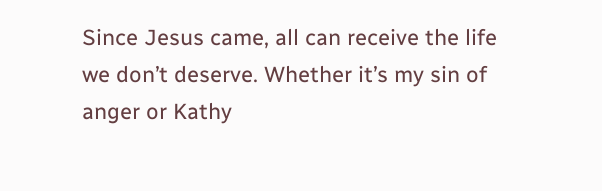Since Jesus came, all can receive the life we don’t deserve. Whether it’s my sin of anger or Kathy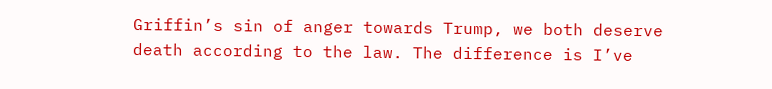Griffin’s sin of anger towards Trump, we both deserve death according to the law. The difference is I’ve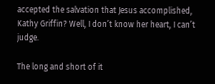accepted the salvation that Jesus accomplished, Kathy Griffin? Well, I don’t know her heart, I can’t judge.

The long and short of it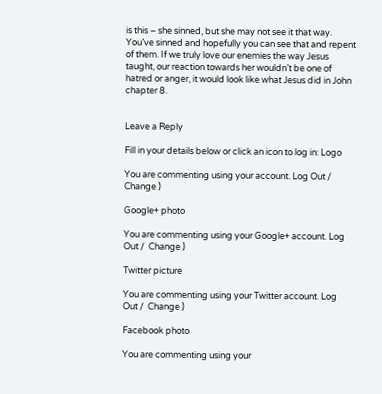is this – she sinned, but she may not see it that way. You’ve sinned and hopefully you can see that and repent of them. If we truly love our enemies the way Jesus taught, our reaction towards her wouldn’t be one of hatred or anger, it would look like what Jesus did in John chapter 8.


Leave a Reply

Fill in your details below or click an icon to log in: Logo

You are commenting using your account. Log Out /  Change )

Google+ photo

You are commenting using your Google+ account. Log Out /  Change )

Twitter picture

You are commenting using your Twitter account. Log Out /  Change )

Facebook photo

You are commenting using your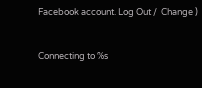Facebook account. Log Out /  Change )


Connecting to %s